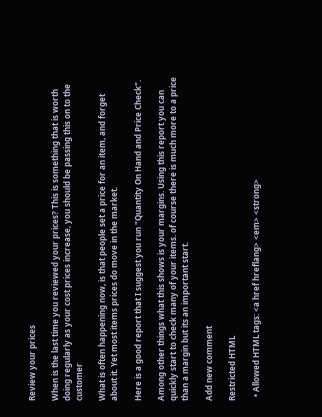Review your prices

When is the last time you reviewed your prices? This is something that is worth doing regularly as your cost prices increase, you should be passing this on to the customer

What is often happening now, is that people set a price for an item, and forget about it. Yet most items prices do move in the market.

Here is a good report that I suggest you run "Quantity On Hand and Price Check".

Among other things what this shows is your margins. Using this report you can quickly start to check many of your items. of course there is much more to a price than a margin but its an important start.

Add new comment

Restricted HTML

  • Allowed HTML tags: <a href hreflang> <em> <strong>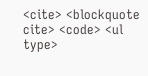<cite> <blockquote cite> <code> <ul type>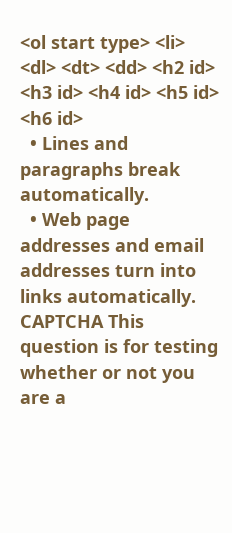<ol start type> <li> <dl> <dt> <dd> <h2 id> <h3 id> <h4 id> <h5 id> <h6 id>
  • Lines and paragraphs break automatically.
  • Web page addresses and email addresses turn into links automatically.
CAPTCHA This question is for testing whether or not you are a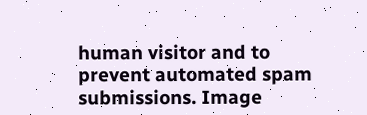human visitor and to prevent automated spam submissions. Image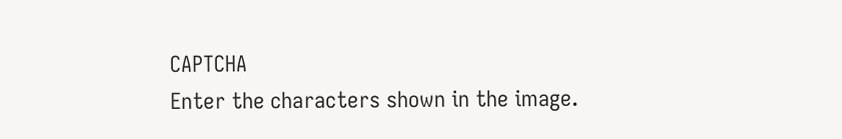CAPTCHA
Enter the characters shown in the image.